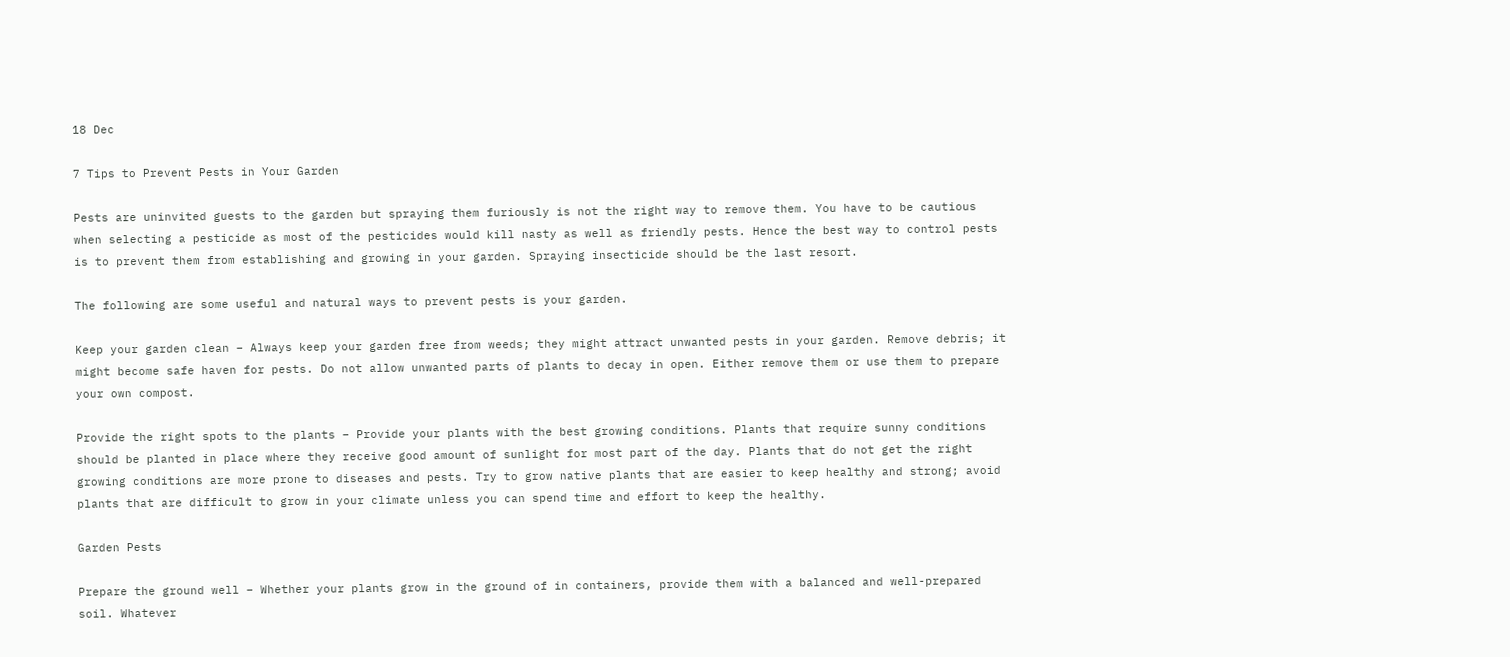18 Dec

7 Tips to Prevent Pests in Your Garden

Pests are uninvited guests to the garden but spraying them furiously is not the right way to remove them. You have to be cautious when selecting a pesticide as most of the pesticides would kill nasty as well as friendly pests. Hence the best way to control pests is to prevent them from establishing and growing in your garden. Spraying insecticide should be the last resort.

The following are some useful and natural ways to prevent pests is your garden.

Keep your garden clean – Always keep your garden free from weeds; they might attract unwanted pests in your garden. Remove debris; it might become safe haven for pests. Do not allow unwanted parts of plants to decay in open. Either remove them or use them to prepare your own compost.

Provide the right spots to the plants – Provide your plants with the best growing conditions. Plants that require sunny conditions should be planted in place where they receive good amount of sunlight for most part of the day. Plants that do not get the right growing conditions are more prone to diseases and pests. Try to grow native plants that are easier to keep healthy and strong; avoid plants that are difficult to grow in your climate unless you can spend time and effort to keep the healthy.

Garden Pests

Prepare the ground well – Whether your plants grow in the ground of in containers, provide them with a balanced and well-prepared soil. Whatever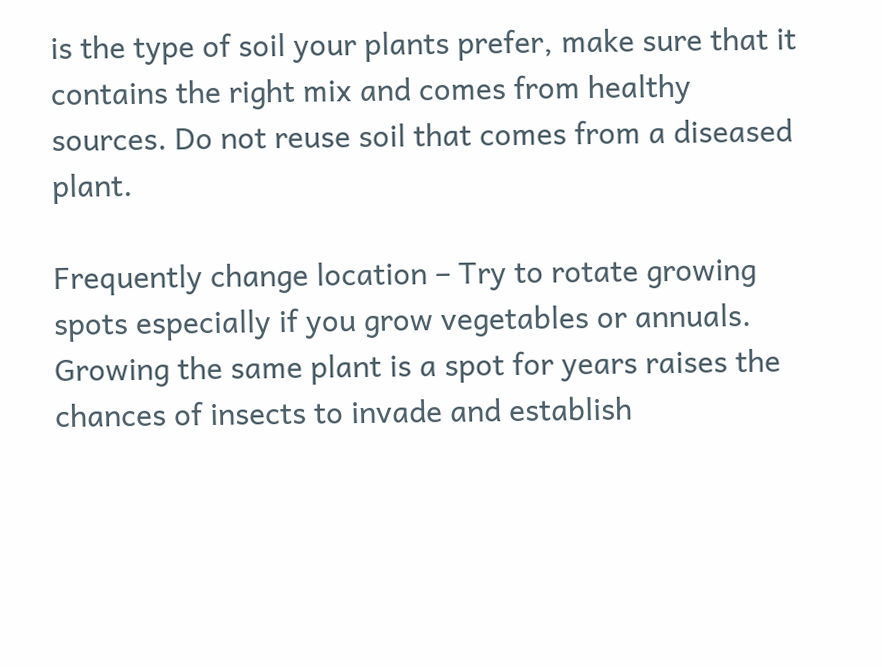is the type of soil your plants prefer, make sure that it contains the right mix and comes from healthy sources. Do not reuse soil that comes from a diseased plant.

Frequently change location – Try to rotate growing spots especially if you grow vegetables or annuals. Growing the same plant is a spot for years raises the chances of insects to invade and establish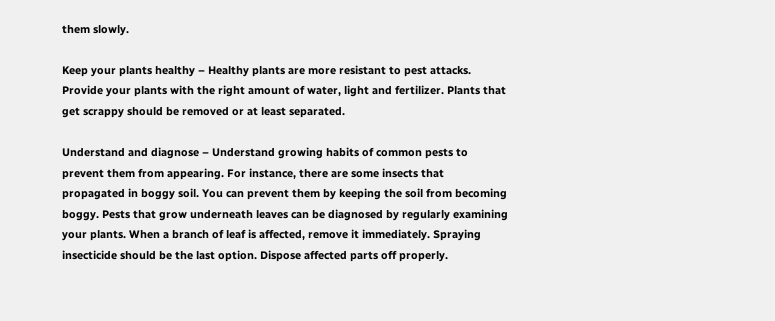them slowly.

Keep your plants healthy – Healthy plants are more resistant to pest attacks. Provide your plants with the right amount of water, light and fertilizer. Plants that get scrappy should be removed or at least separated.

Understand and diagnose – Understand growing habits of common pests to prevent them from appearing. For instance, there are some insects that propagated in boggy soil. You can prevent them by keeping the soil from becoming boggy. Pests that grow underneath leaves can be diagnosed by regularly examining your plants. When a branch of leaf is affected, remove it immediately. Spraying insecticide should be the last option. Dispose affected parts off properly.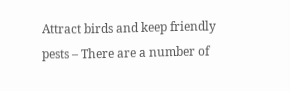Attract birds and keep friendly pests – There are a number of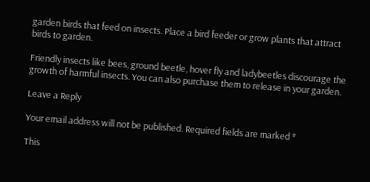garden birds that feed on insects. Place a bird feeder or grow plants that attract birds to garden.

Friendly insects like bees, ground beetle, hover fly and ladybeetles discourage the growth of harmful insects. You can also purchase them to release in your garden.

Leave a Reply

Your email address will not be published. Required fields are marked *

This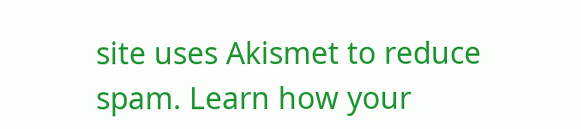site uses Akismet to reduce spam. Learn how your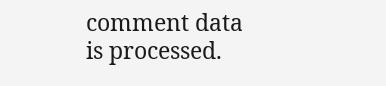comment data is processed.